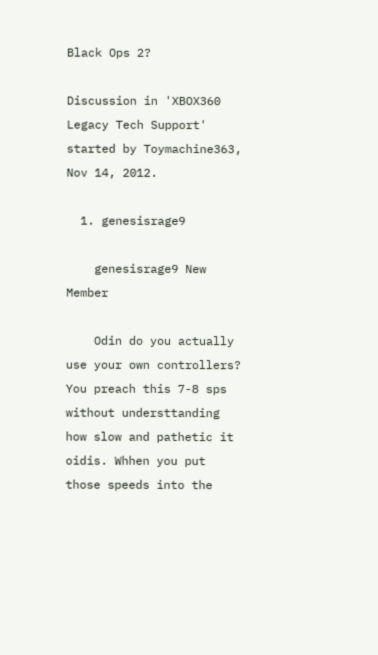Black Ops 2?

Discussion in 'XBOX360 Legacy Tech Support' started by Toymachine363, Nov 14, 2012.

  1. genesisrage9

    genesisrage9 New Member

    Odin do you actually use your own controllers? You preach this 7-8 sps without understtanding how slow and pathetic it oidis. Whhen you put those speeds into the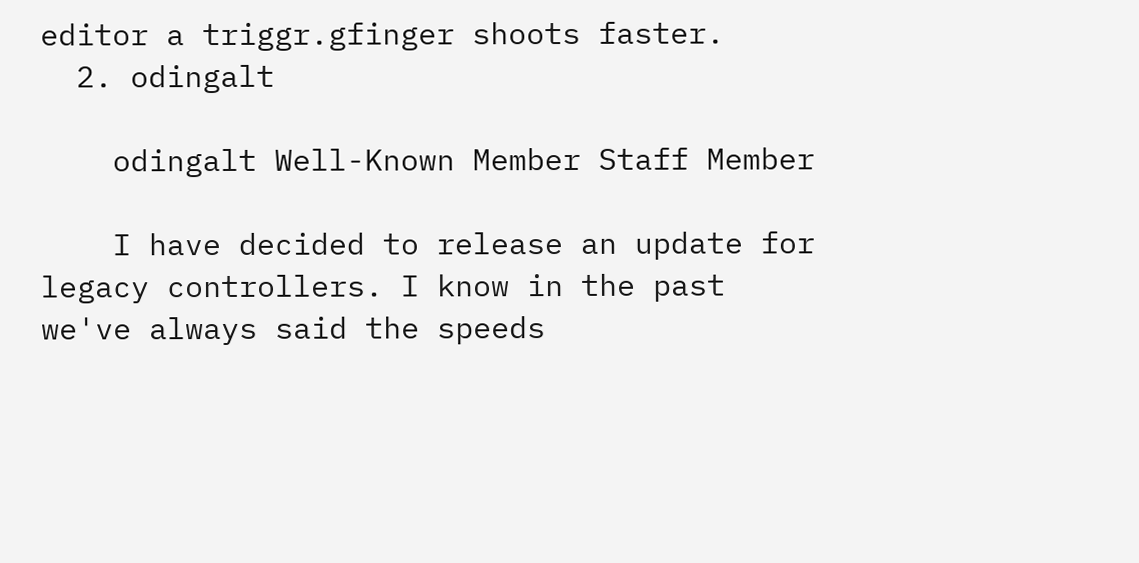editor a triggr.gfinger shoots faster.
  2. odingalt

    odingalt Well-Known Member Staff Member

    I have decided to release an update for legacy controllers. I know in the past we've always said the speeds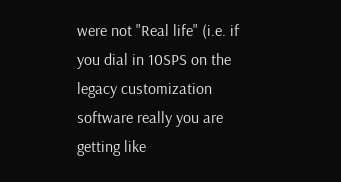were not "Real life" (i.e. if you dial in 10SPS on the legacy customization software really you are getting like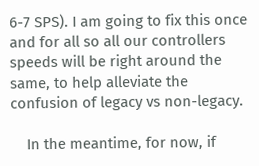6-7 SPS). I am going to fix this once and for all so all our controllers speeds will be right around the same, to help alleviate the confusion of legacy vs non-legacy.

    In the meantime, for now, if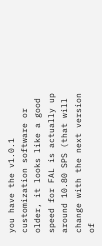you have the v1.0.1 customization software or older, it looks like a good speed for FAL is actually up around 10.80 SPS (that will change with the next version of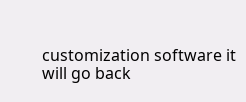customization software it will go back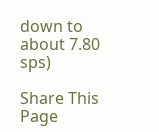down to about 7.80 sps)

Share This Page